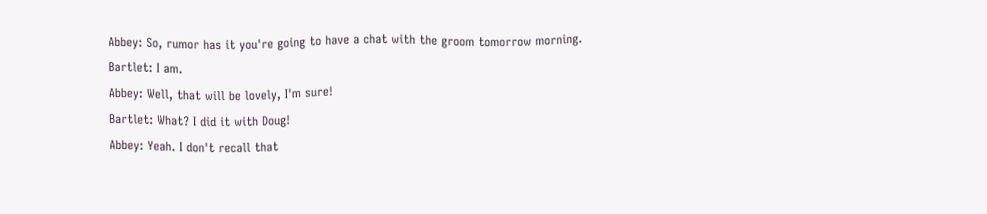Abbey: So, rumor has it you're going to have a chat with the groom tomorrow morning.
Bartlet: I am.
Abbey: Well, that will be lovely, I'm sure!
Bartlet: What? I did it with Doug!
Abbey: Yeah. I don't recall that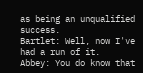as being an unqualified success.
Bartlet: Well, now I've had a run of it.
Abbey: You do know that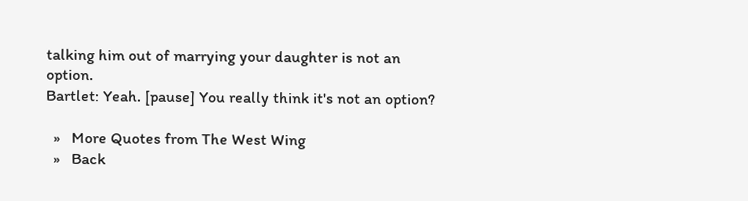talking him out of marrying your daughter is not an option.
Bartlet: Yeah. [pause] You really think it's not an option?

  »   More Quotes from The West Wing
  »   Back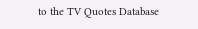to the TV Quotes Database